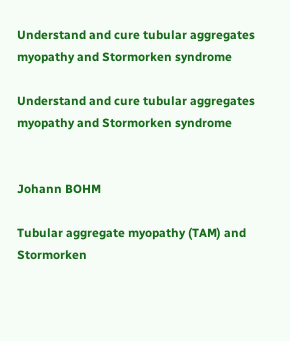Understand and cure tubular aggregates myopathy and Stormorken syndrome

Understand and cure tubular aggregates myopathy and Stormorken syndrome


Johann BOHM

Tubular aggregate myopathy (TAM) and Stormorken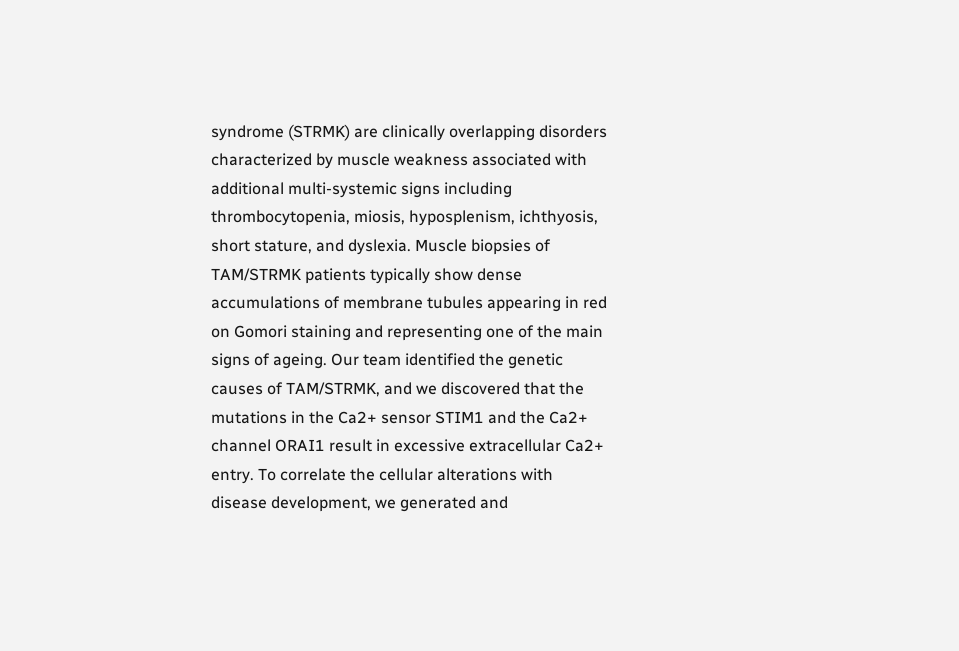syndrome (STRMK) are clinically overlapping disorders characterized by muscle weakness associated with additional multi-systemic signs including thrombocytopenia, miosis, hyposplenism, ichthyosis, short stature, and dyslexia. Muscle biopsies of TAM/STRMK patients typically show dense accumulations of membrane tubules appearing in red on Gomori staining and representing one of the main signs of ageing. Our team identified the genetic causes of TAM/STRMK, and we discovered that the mutations in the Ca2+ sensor STIM1 and the Ca2+ channel ORAI1 result in excessive extracellular Ca2+ entry. To correlate the cellular alterations with disease development, we generated and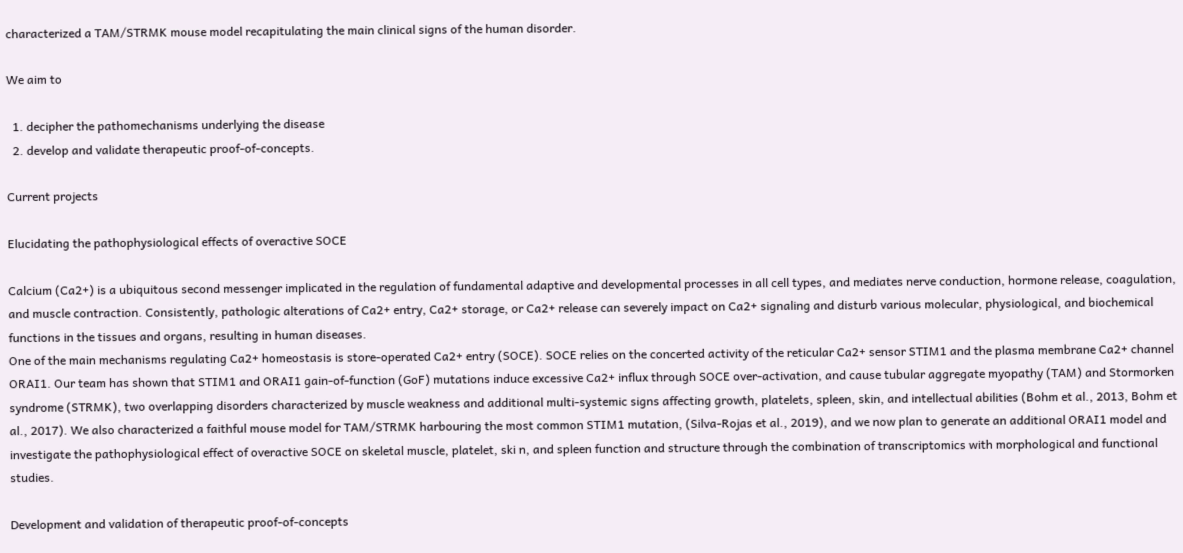characterized a TAM/STRMK mouse model recapitulating the main clinical signs of the human disorder.

We aim to

  1. decipher the pathomechanisms underlying the disease
  2. develop and validate therapeutic proof-of-concepts.

Current projects

Elucidating the pathophysiological effects of overactive SOCE

Calcium (Ca2+) is a ubiquitous second messenger implicated in the regulation of fundamental adaptive and developmental processes in all cell types, and mediates nerve conduction, hormone release, coagulation, and muscle contraction. Consistently, pathologic alterations of Ca2+ entry, Ca2+ storage, or Ca2+ release can severely impact on Ca2+ signaling and disturb various molecular, physiological, and biochemical functions in the tissues and organs, resulting in human diseases.
One of the main mechanisms regulating Ca2+ homeostasis is store-operated Ca2+ entry (SOCE). SOCE relies on the concerted activity of the reticular Ca2+ sensor STIM1 and the plasma membrane Ca2+ channel ORAI1. Our team has shown that STIM1 and ORAI1 gain-of-function (GoF) mutations induce excessive Ca2+ influx through SOCE over-activation, and cause tubular aggregate myopathy (TAM) and Stormorken syndrome (STRMK), two overlapping disorders characterized by muscle weakness and additional multi-systemic signs affecting growth, platelets, spleen, skin, and intellectual abilities (Bohm et al., 2013, Bohm et al., 2017). We also characterized a faithful mouse model for TAM/STRMK harbouring the most common STIM1 mutation, (Silva-Rojas et al., 2019), and we now plan to generate an additional ORAI1 model and investigate the pathophysiological effect of overactive SOCE on skeletal muscle, platelet, ski n, and spleen function and structure through the combination of transcriptomics with morphological and functional studies.

Development and validation of therapeutic proof-of-concepts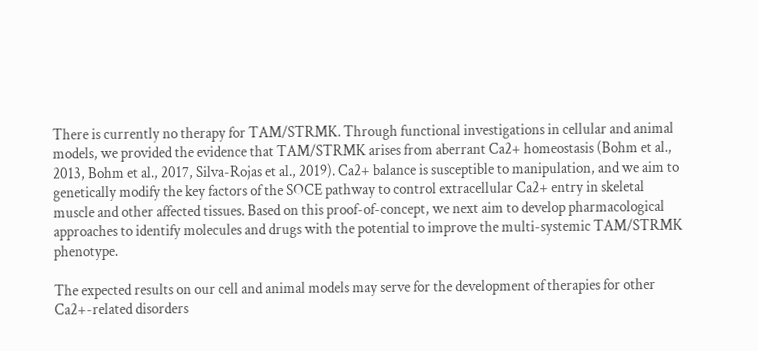There is currently no therapy for TAM/STRMK. Through functional investigations in cellular and animal models, we provided the evidence that TAM/STRMK arises from aberrant Ca2+ homeostasis (Bohm et al., 2013, Bohm et al., 2017, Silva-Rojas et al., 2019). Ca2+ balance is susceptible to manipulation, and we aim to genetically modify the key factors of the SOCE pathway to control extracellular Ca2+ entry in skeletal muscle and other affected tissues. Based on this proof-of-concept, we next aim to develop pharmacological approaches to identify molecules and drugs with the potential to improve the multi-systemic TAM/STRMK phenotype.

The expected results on our cell and animal models may serve for the development of therapies for other Ca2+-related disorders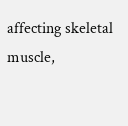affecting skeletal muscle,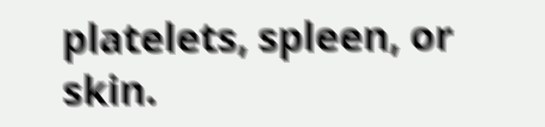platelets, spleen, or skin.